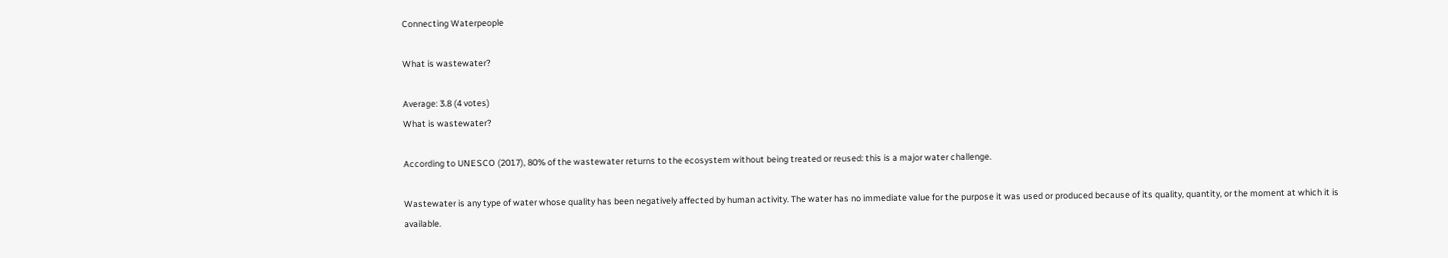Connecting Waterpeople

What is wastewater?

Average: 3.8 (4 votes)
What is wastewater?

According to UNESCO (2017), 80% of the wastewater returns to the ecosystem without being treated or reused: this is a major water challenge.

Wastewater is any type of water whose quality has been negatively affected by human activity. The water has no immediate value for the purpose it was used or produced because of its quality, quantity, or the moment at which it is available.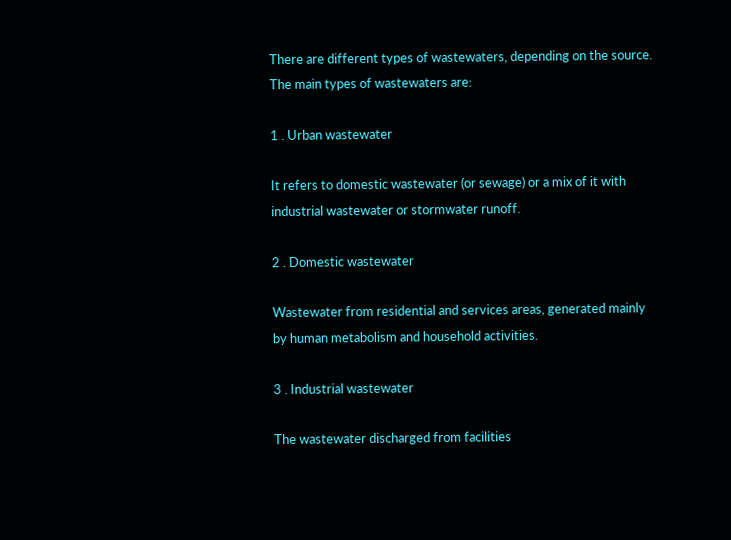There are different types of wastewaters, depending on the source. The main types of wastewaters are:

1 . Urban wastewater

It refers to domestic wastewater (or sewage) or a mix of it with industrial wastewater or stormwater runoff.

2 . Domestic wastewater

Wastewater from residential and services areas, generated mainly by human metabolism and household activities.

3 . Industrial wastewater

The wastewater discharged from facilities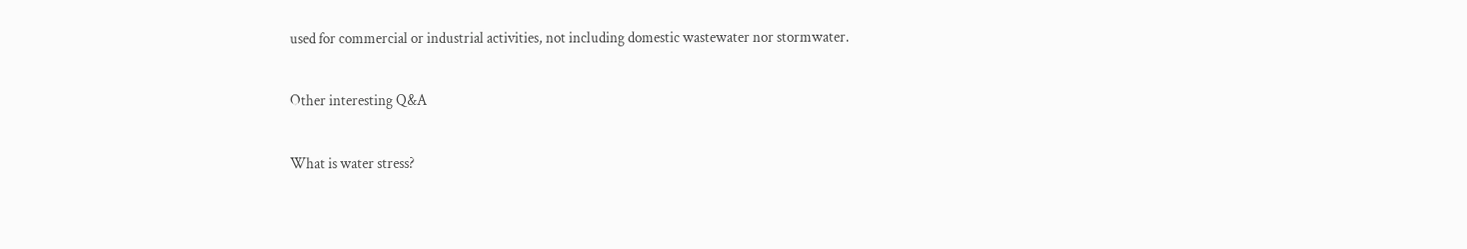used for commercial or industrial activities, not including domestic wastewater nor stormwater.

Other interesting Q&A

What is water stress?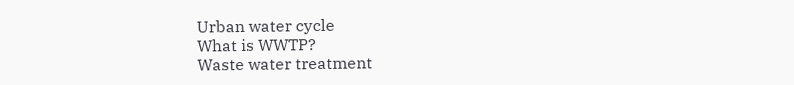Urban water cycle
What is WWTP?
Waste water treatment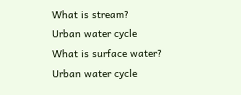What is stream?
Urban water cycle
What is surface water?
Urban water cycle